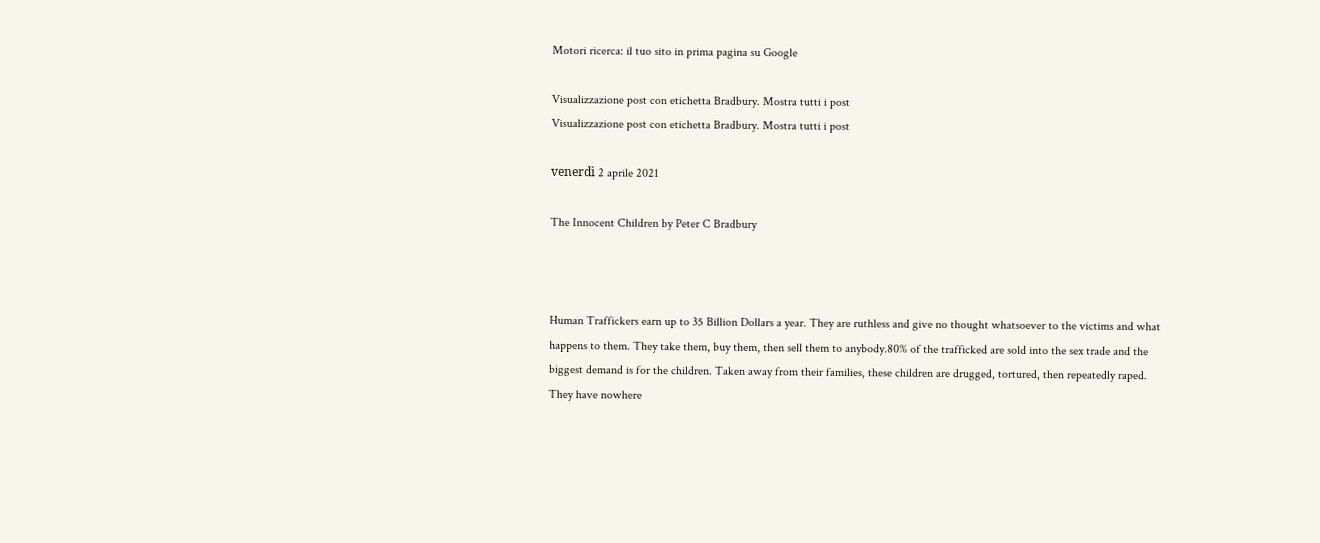Motori ricerca: il tuo sito in prima pagina su Google

Visualizzazione post con etichetta Bradbury. Mostra tutti i post
Visualizzazione post con etichetta Bradbury. Mostra tutti i post

venerdì 2 aprile 2021

The Innocent Children by Peter C Bradbury



Human Traffickers earn up to 35 Billion Dollars a year. They are ruthless and give no thought whatsoever to the victims and what happens to them. They take them, buy them, then sell them to anybody.80% of the trafficked are sold into the sex trade and the biggest demand is for the children. Taken away from their families, these children are drugged, tortured, then repeatedly raped. They have nowhere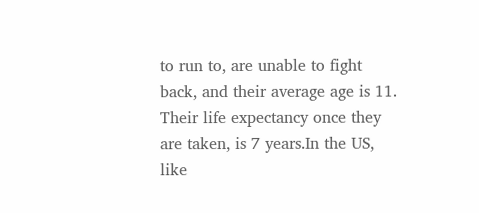to run to, are unable to fight back, and their average age is 11. Their life expectancy once they are taken, is 7 years.In the US, like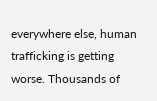everywhere else, human trafficking is getting worse. Thousands of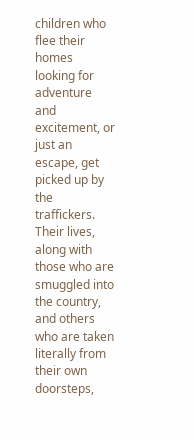children who flee their homes looking for adventure and excitement, or just an escape, get picked up by the traffickers. Their lives, along with those who are smuggled into the country, and others who are taken literally from their own doorsteps,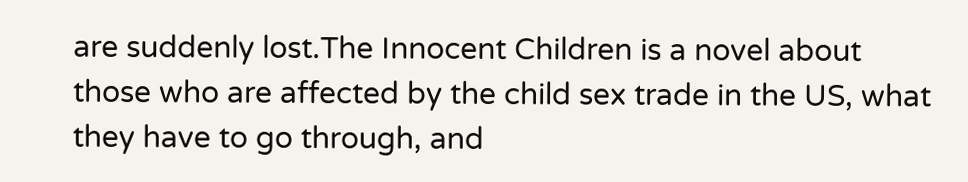are suddenly lost.The Innocent Children is a novel about those who are affected by the child sex trade in the US, what they have to go through, and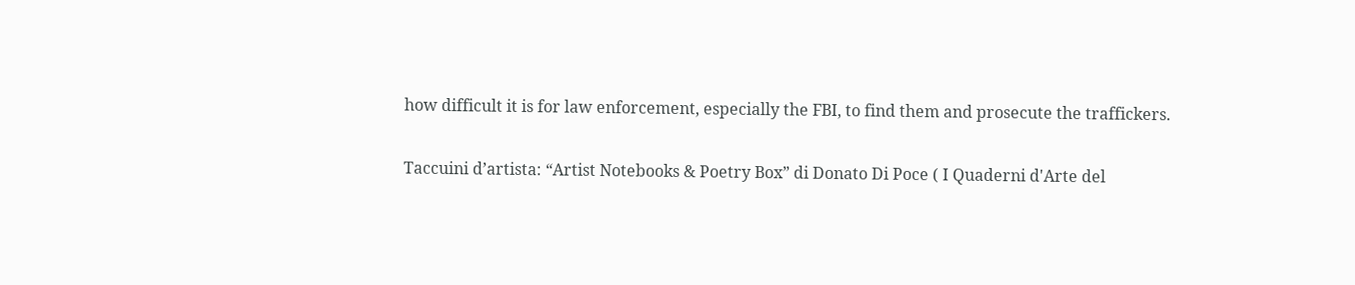how difficult it is for law enforcement, especially the FBI, to find them and prosecute the traffickers.

Taccuini d’artista: “Artist Notebooks & Poetry Box” di Donato Di Poce ( I Quaderni d'Arte del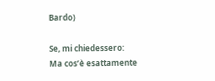Bardo)

Se, mi chiedessero: Ma cos’è esattamente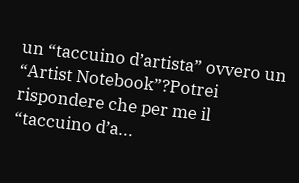un “taccuino d’artista” ovvero un “Artist Notebook”?Potrei rispondere che per me il “taccuino d’a...